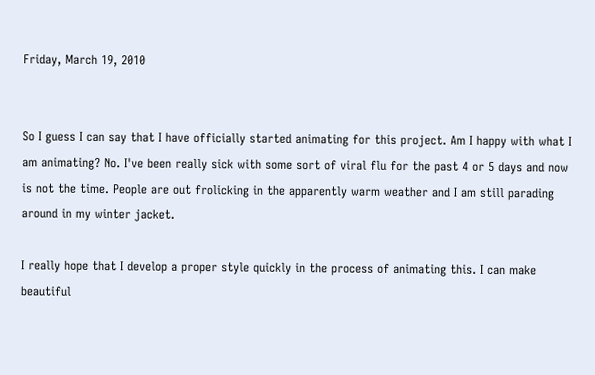Friday, March 19, 2010


So I guess I can say that I have officially started animating for this project. Am I happy with what I am animating? No. I've been really sick with some sort of viral flu for the past 4 or 5 days and now is not the time. People are out frolicking in the apparently warm weather and I am still parading around in my winter jacket.

I really hope that I develop a proper style quickly in the process of animating this. I can make beautiful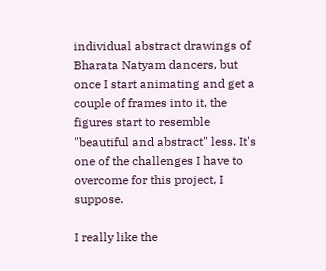individual abstract drawings of Bharata Natyam dancers, but once I start animating and get a couple of frames into it, the figures start to resemble "beautiful and abstract" less. It's one of the challenges I have to overcome for this project, I suppose.

I really like the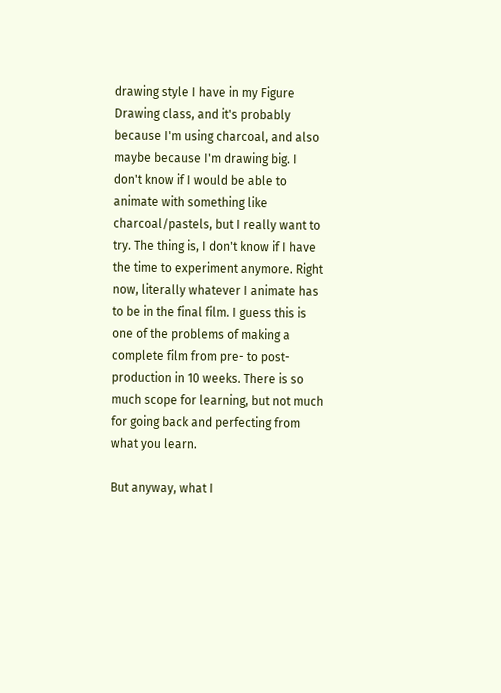drawing style I have in my Figure Drawing class, and it's probably because I'm using charcoal, and also maybe because I'm drawing big. I don't know if I would be able to animate with something like charcoal/pastels, but I really want to try. The thing is, I don't know if I have the time to experiment anymore. Right now, literally whatever I animate has to be in the final film. I guess this is one of the problems of making a complete film from pre- to post- production in 10 weeks. There is so much scope for learning, but not much for going back and perfecting from what you learn.

But anyway, what I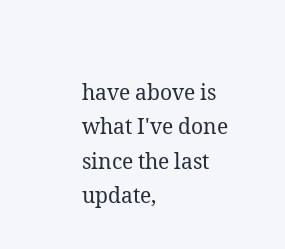have above is what I've done since the last update,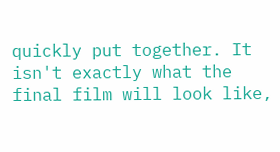quickly put together. It isn't exactly what the final film will look like,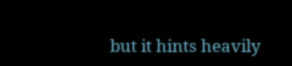but it hints heavily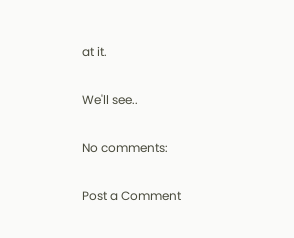at it.

We'll see..

No comments:

Post a Comment